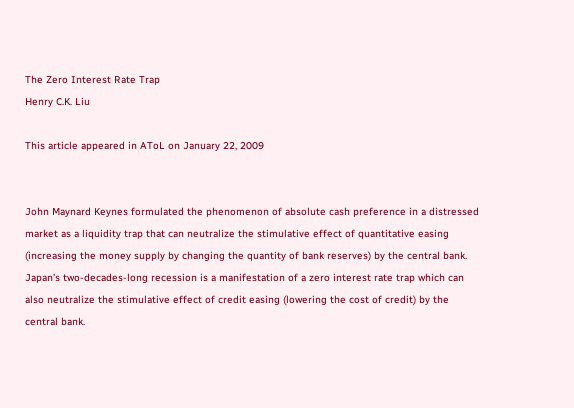The Zero Interest Rate Trap
Henry C.K. Liu

This article appeared in AToL on January 22, 2009


John Maynard Keynes formulated the phenomenon of absolute cash preference in a distressed market as a liquidity trap that can neutralize the stimulative effect of quantitative easing (increasing the money supply by changing the quantity of bank reserves) by the central bank.
Japan’s two-decades-long recession is a manifestation of a zero interest rate trap which can also neutralize the stimulative effect of credit easing (lowering the cost of credit) by the central bank.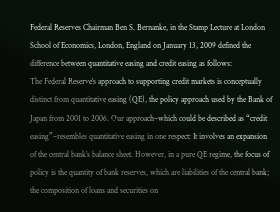Federal Reserves Chairman Ben S. Bernanke, in the Stamp Lecture at London School of Economics, London, England on January 13, 2009 defined the difference between quantitative easing and credit easing as follows:
The Federal Reserve’s approach to supporting credit markets is conceptually distinct from quantitative easing (QE), the policy approach used by the Bank of Japan from 2001 to 2006. Our approach–which could be described as “credit easing”–resembles quantitative easing in one respect: It involves an expansion of the central bank’s balance sheet. However, in a pure QE regime, the focus of policy is the quantity of bank reserves, which are liabilities of the central bank; the composition of loans and securities on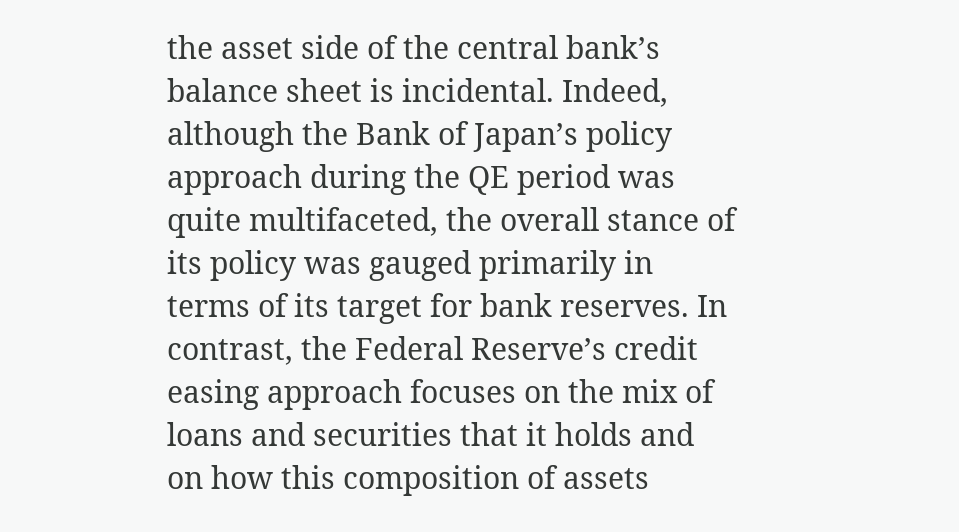the asset side of the central bank’s balance sheet is incidental. Indeed, although the Bank of Japan’s policy approach during the QE period was quite multifaceted, the overall stance of its policy was gauged primarily in terms of its target for bank reserves. In contrast, the Federal Reserve’s credit easing approach focuses on the mix of loans and securities that it holds and on how this composition of assets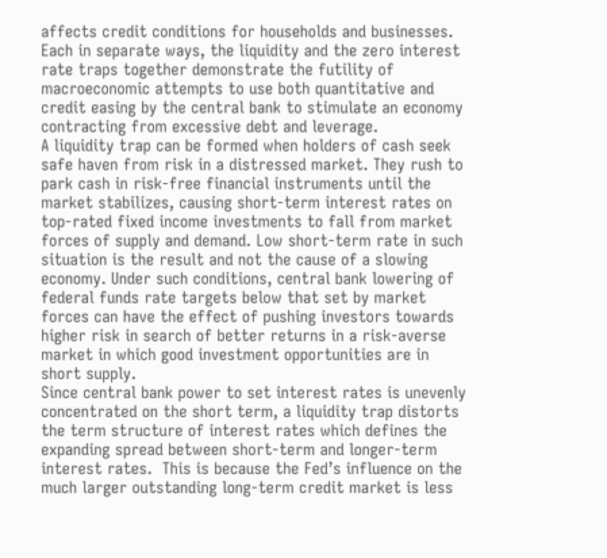affects credit conditions for households and businesses.
Each in separate ways, the liquidity and the zero interest rate traps together demonstrate the futility of macroeconomic attempts to use both quantitative and credit easing by the central bank to stimulate an economy contracting from excessive debt and leverage.
A liquidity trap can be formed when holders of cash seek safe haven from risk in a distressed market. They rush to park cash in risk-free financial instruments until the market stabilizes, causing short-term interest rates on top-rated fixed income investments to fall from market forces of supply and demand. Low short-term rate in such situation is the result and not the cause of a slowing economy. Under such conditions, central bank lowering of federal funds rate targets below that set by market forces can have the effect of pushing investors towards higher risk in search of better returns in a risk-averse market in which good investment opportunities are in short supply.
Since central bank power to set interest rates is unevenly concentrated on the short term, a liquidity trap distorts the term structure of interest rates which defines the expanding spread between short-term and longer-term interest rates.  This is because the Fed’s influence on the much larger outstanding long-term credit market is less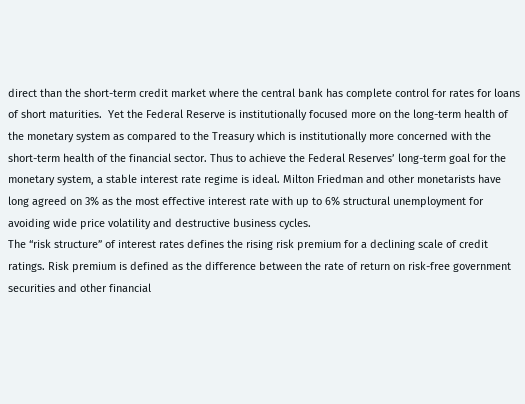direct than the short-term credit market where the central bank has complete control for rates for loans of short maturities.  Yet the Federal Reserve is institutionally focused more on the long-term health of the monetary system as compared to the Treasury which is institutionally more concerned with the short-term health of the financial sector. Thus to achieve the Federal Reserves’ long-term goal for the monetary system, a stable interest rate regime is ideal. Milton Friedman and other monetarists have long agreed on 3% as the most effective interest rate with up to 6% structural unemployment for avoiding wide price volatility and destructive business cycles.
The “risk structure” of interest rates defines the rising risk premium for a declining scale of credit ratings. Risk premium is defined as the difference between the rate of return on risk-free government securities and other financial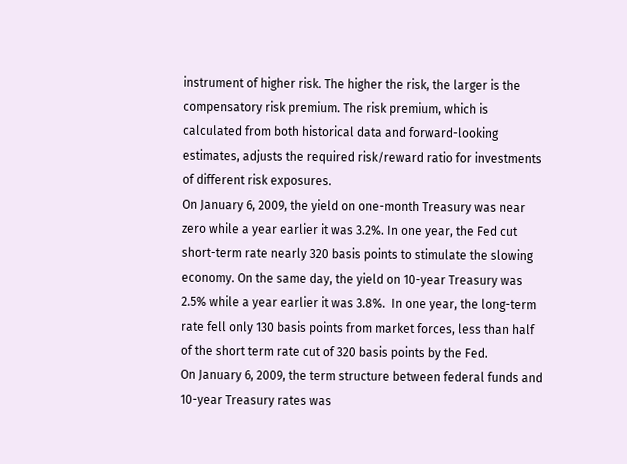instrument of higher risk. The higher the risk, the larger is the compensatory risk premium. The risk premium, which is calculated from both historical data and forward-looking estimates, adjusts the required risk/reward ratio for investments of different risk exposures.
On January 6, 2009, the yield on one-month Treasury was near zero while a year earlier it was 3.2%. In one year, the Fed cut short-term rate nearly 320 basis points to stimulate the slowing economy. On the same day, the yield on 10-year Treasury was 2.5% while a year earlier it was 3.8%.  In one year, the long-term rate fell only 130 basis points from market forces, less than half of the short term rate cut of 320 basis points by the Fed.
On January 6, 2009, the term structure between federal funds and 10-year Treasury rates was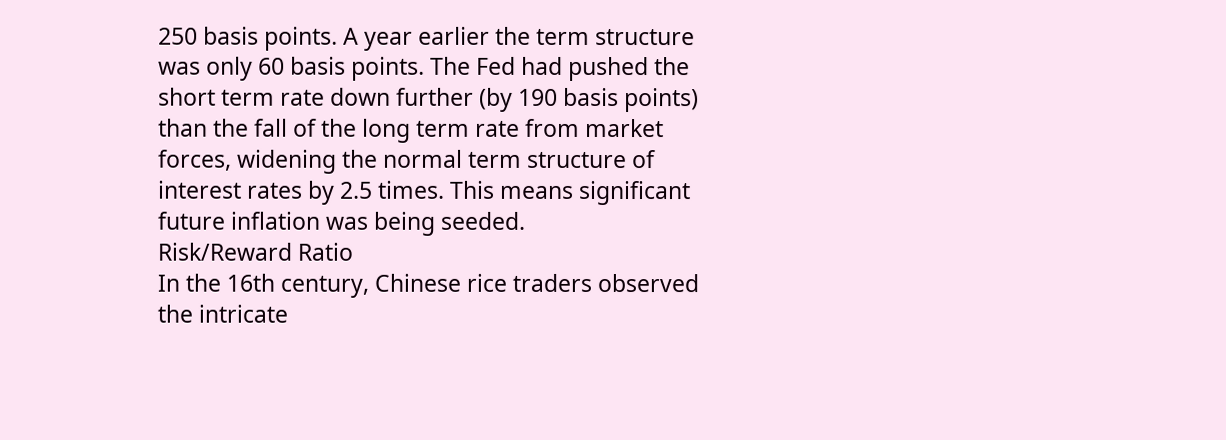250 basis points. A year earlier the term structure was only 60 basis points. The Fed had pushed the short term rate down further (by 190 basis points) than the fall of the long term rate from market forces, widening the normal term structure of interest rates by 2.5 times. This means significant future inflation was being seeded.
Risk/Reward Ratio
In the 16th century, Chinese rice traders observed the intricate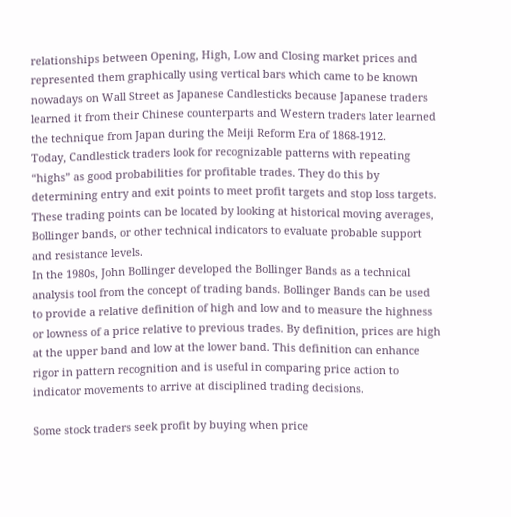relationships between Opening, High, Low and Closing market prices and represented them graphically using vertical bars which came to be known nowadays on Wall Street as Japanese Candlesticks because Japanese traders learned it from their Chinese counterparts and Western traders later learned the technique from Japan during the Meiji Reform Era of 1868-1912.
Today, Candlestick traders look for recognizable patterns with repeating “highs” as good probabilities for profitable trades. They do this by determining entry and exit points to meet profit targets and stop loss targets. These trading points can be located by looking at historical moving averages, Bollinger bands, or other technical indicators to evaluate probable support and resistance levels.
In the 1980s, John Bollinger developed the Bollinger Bands as a technical analysis tool from the concept of trading bands. Bollinger Bands can be used to provide a relative definition of high and low and to measure the highness or lowness of a price relative to previous trades. By definition, prices are high at the upper band and low at the lower band. This definition can enhance rigor in pattern recognition and is useful in comparing price action to indicator movements to arrive at disciplined trading decisions.

Some stock traders seek profit by buying when price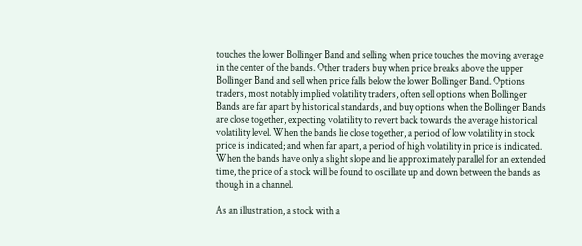touches the lower Bollinger Band and selling when price touches the moving average in the center of the bands. Other traders buy when price breaks above the upper Bollinger Band and sell when price falls below the lower Bollinger Band. Options traders, most notably implied volatility traders, often sell options when Bollinger Bands are far apart by historical standards, and buy options when the Bollinger Bands are close together, expecting volatility to revert back towards the average historical volatility level. When the bands lie close together, a period of low volatility in stock price is indicated; and when far apart, a period of high volatility in price is indicated. When the bands have only a slight slope and lie approximately parallel for an extended time, the price of a stock will be found to oscillate up and down between the bands as though in a channel.

As an illustration, a stock with a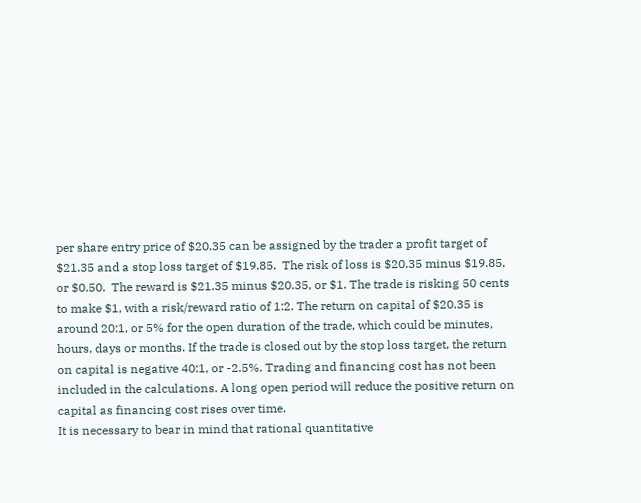per share entry price of $20.35 can be assigned by the trader a profit target of $21.35 and a stop loss target of $19.85.  The risk of loss is $20.35 minus $19.85, or $0.50.  The reward is $21.35 minus $20.35, or $1. The trade is risking 50 cents to make $1, with a risk/reward ratio of 1:2. The return on capital of $20.35 is around 20:1, or 5% for the open duration of the trade, which could be minutes, hours, days or months. If the trade is closed out by the stop loss target, the return on capital is negative 40:1, or -2.5%. Trading and financing cost has not been included in the calculations. A long open period will reduce the positive return on capital as financing cost rises over time.
It is necessary to bear in mind that rational quantitative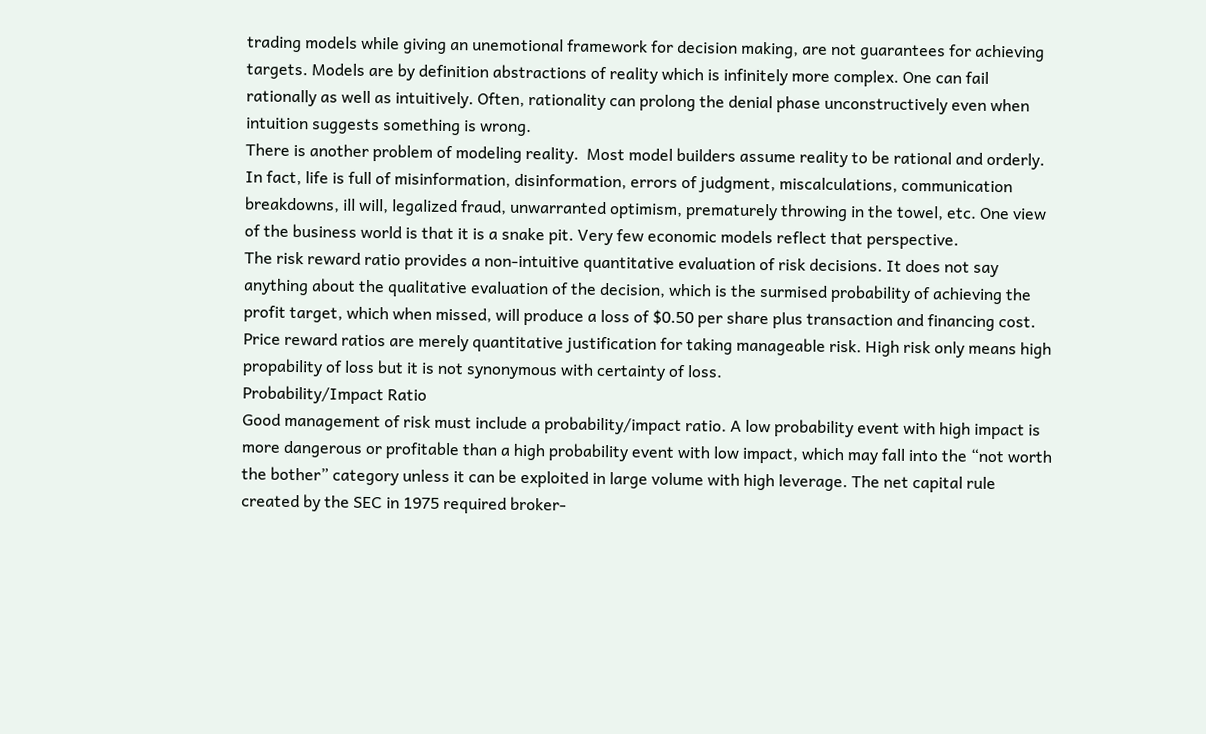trading models while giving an unemotional framework for decision making, are not guarantees for achieving targets. Models are by definition abstractions of reality which is infinitely more complex. One can fail rationally as well as intuitively. Often, rationality can prolong the denial phase unconstructively even when intuition suggests something is wrong.
There is another problem of modeling reality.  Most model builders assume reality to be rational and orderly. In fact, life is full of misinformation, disinformation, errors of judgment, miscalculations, communication breakdowns, ill will, legalized fraud, unwarranted optimism, prematurely throwing in the towel, etc. One view of the business world is that it is a snake pit. Very few economic models reflect that perspective.
The risk reward ratio provides a non-intuitive quantitative evaluation of risk decisions. It does not say anything about the qualitative evaluation of the decision, which is the surmised probability of achieving the profit target, which when missed, will produce a loss of $0.50 per share plus transaction and financing cost. Price reward ratios are merely quantitative justification for taking manageable risk. High risk only means high propability of loss but it is not synonymous with certainty of loss.
Probability/Impact Ratio
Good management of risk must include a probability/impact ratio. A low probability event with high impact is more dangerous or profitable than a high probability event with low impact, which may fall into the “not worth the bother” category unless it can be exploited in large volume with high leverage. The net capital rule created by the SEC in 1975 required broker-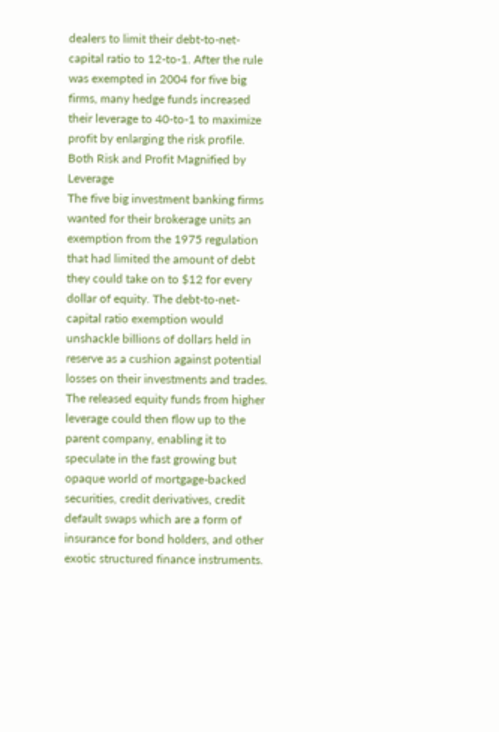dealers to limit their debt-to-net-capital ratio to 12-to-1. After the rule was exempted in 2004 for five big firms, many hedge funds increased their leverage to 40-to-1 to maximize profit by enlarging the risk profile.
Both Risk and Profit Magnified by Leverage
The five big investment banking firms wanted for their brokerage units an exemption from the 1975 regulation that had limited the amount of debt they could take on to $12 for every dollar of equity. The debt-to-net-capital ratio exemption would unshackle billions of dollars held in reserve as a cushion against potential losses on their investments and trades. The released equity funds from higher leverage could then flow up to the parent company, enabling it to speculate in the fast growing but opaque world of mortgage-backed securities, credit derivatives, credit default swaps which are a form of insurance for bond holders, and other exotic structured finance instruments.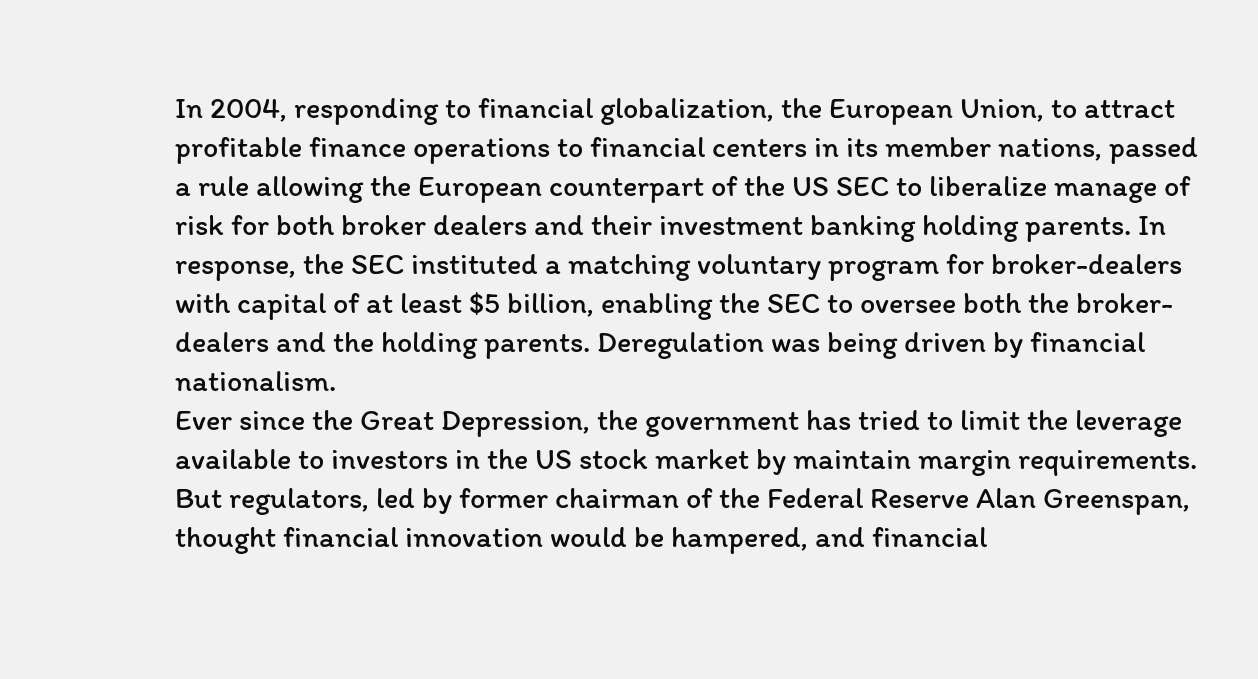In 2004, responding to financial globalization, the European Union, to attract profitable finance operations to financial centers in its member nations, passed a rule allowing the European counterpart of the US SEC to liberalize manage of risk for both broker dealers and their investment banking holding parents. In response, the SEC instituted a matching voluntary program for broker-dealers with capital of at least $5 billion, enabling the SEC to oversee both the broker-dealers and the holding parents. Deregulation was being driven by financial nationalism.
Ever since the Great Depression, the government has tried to limit the leverage available to investors in the US stock market by maintain margin requirements. But regulators, led by former chairman of the Federal Reserve Alan Greenspan, thought financial innovation would be hampered, and financial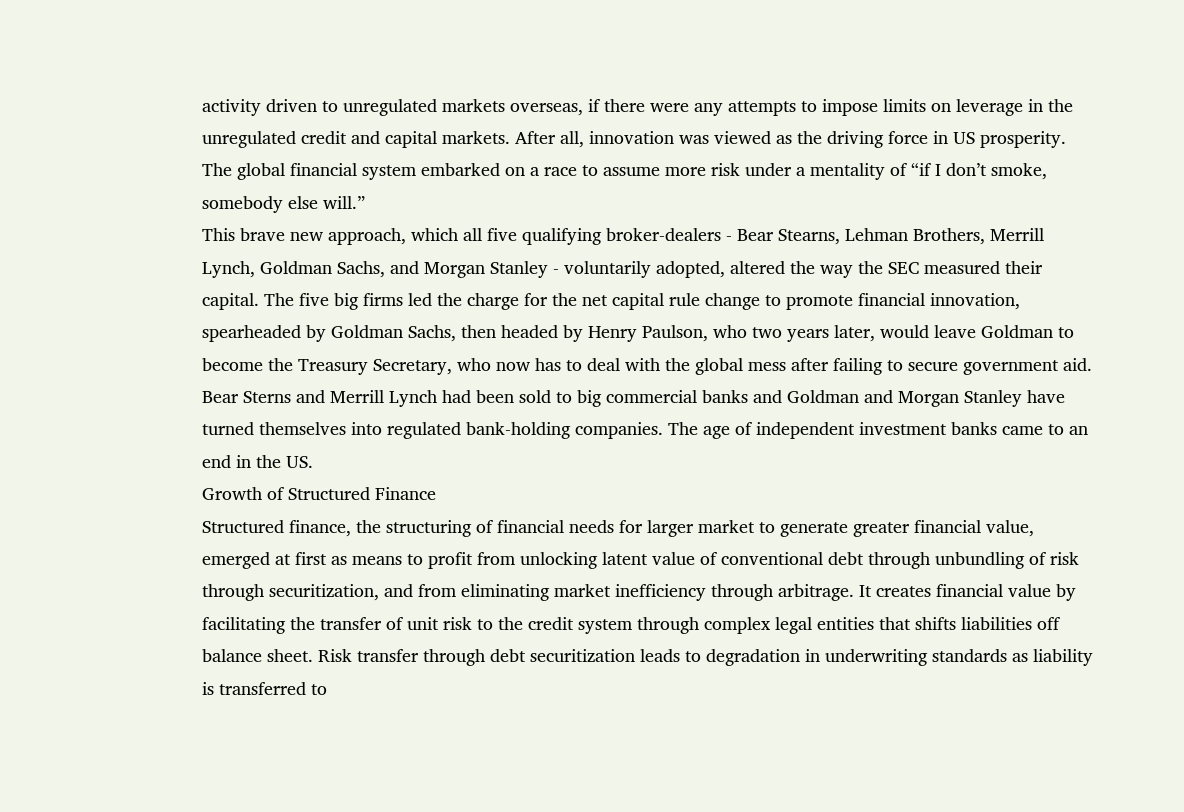activity driven to unregulated markets overseas, if there were any attempts to impose limits on leverage in the unregulated credit and capital markets. After all, innovation was viewed as the driving force in US prosperity. The global financial system embarked on a race to assume more risk under a mentality of “if I don’t smoke, somebody else will.”
This brave new approach, which all five qualifying broker-dealers - Bear Stearns, Lehman Brothers, Merrill Lynch, Goldman Sachs, and Morgan Stanley - voluntarily adopted, altered the way the SEC measured their capital. The five big firms led the charge for the net capital rule change to promote financial innovation, spearheaded by Goldman Sachs, then headed by Henry Paulson, who two years later, would leave Goldman to become the Treasury Secretary, who now has to deal with the global mess after failing to secure government aid. Bear Sterns and Merrill Lynch had been sold to big commercial banks and Goldman and Morgan Stanley have turned themselves into regulated bank-holding companies. The age of independent investment banks came to an end in the US.
Growth of Structured Finance
Structured finance, the structuring of financial needs for larger market to generate greater financial value, emerged at first as means to profit from unlocking latent value of conventional debt through unbundling of risk through securitization, and from eliminating market inefficiency through arbitrage. It creates financial value by facilitating the transfer of unit risk to the credit system through complex legal entities that shifts liabilities off balance sheet. Risk transfer through debt securitization leads to degradation in underwriting standards as liability is transferred to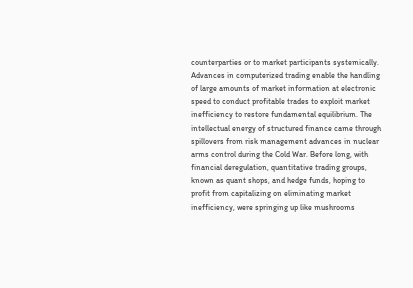counterparties or to market participants systemically.
Advances in computerized trading enable the handling of large amounts of market information at electronic speed to conduct profitable trades to exploit market inefficiency to restore fundamental equilibrium. The intellectual energy of structured finance came through spillovers from risk management advances in nuclear arms control during the Cold War. Before long, with financial deregulation, quantitative trading groups, known as quant shops, and hedge funds, hoping to profit from capitalizing on eliminating market inefficiency, were springing up like mushrooms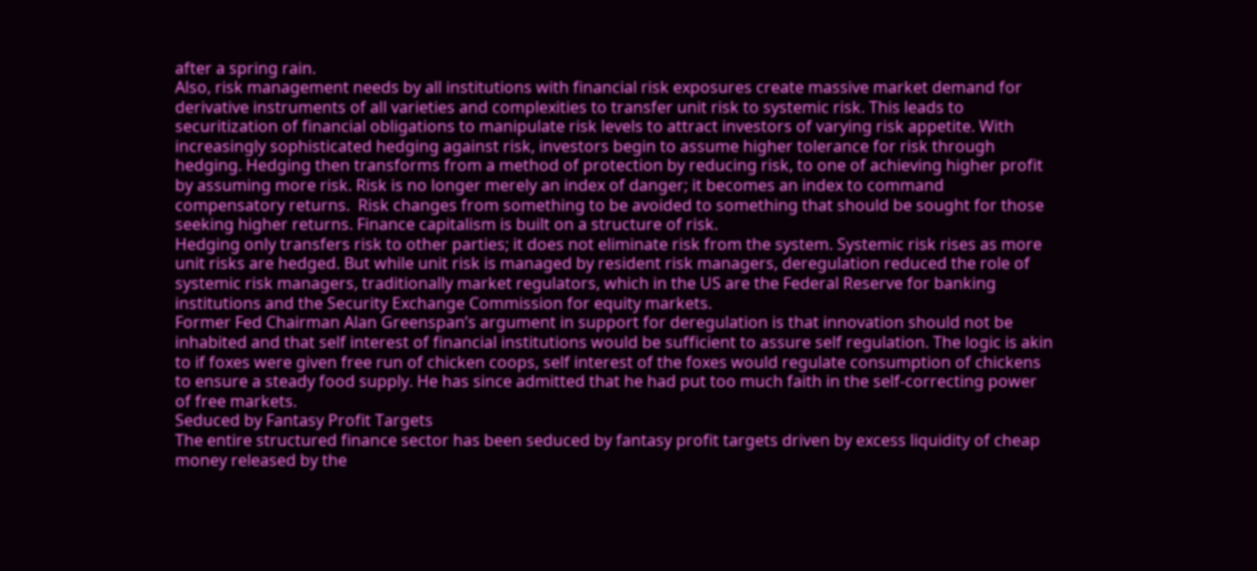after a spring rain.
Also, risk management needs by all institutions with financial risk exposures create massive market demand for derivative instruments of all varieties and complexities to transfer unit risk to systemic risk. This leads to securitization of financial obligations to manipulate risk levels to attract investors of varying risk appetite. With increasingly sophisticated hedging against risk, investors begin to assume higher tolerance for risk through hedging. Hedging then transforms from a method of protection by reducing risk, to one of achieving higher profit by assuming more risk. Risk is no longer merely an index of danger; it becomes an index to command compensatory returns.  Risk changes from something to be avoided to something that should be sought for those seeking higher returns. Finance capitalism is built on a structure of risk.
Hedging only transfers risk to other parties; it does not eliminate risk from the system. Systemic risk rises as more unit risks are hedged. But while unit risk is managed by resident risk managers, deregulation reduced the role of systemic risk managers, traditionally market regulators, which in the US are the Federal Reserve for banking institutions and the Security Exchange Commission for equity markets.
Former Fed Chairman Alan Greenspan’s argument in support for deregulation is that innovation should not be inhabited and that self interest of financial institutions would be sufficient to assure self regulation. The logic is akin to if foxes were given free run of chicken coops, self interest of the foxes would regulate consumption of chickens to ensure a steady food supply. He has since admitted that he had put too much faith in the self-correcting power of free markets.
Seduced by Fantasy Profit Targets
The entire structured finance sector has been seduced by fantasy profit targets driven by excess liquidity of cheap money released by the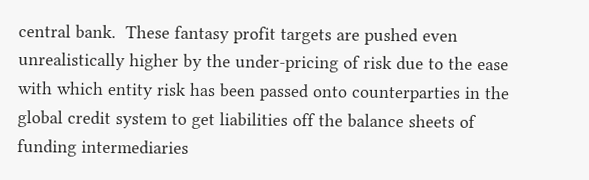central bank.  These fantasy profit targets are pushed even unrealistically higher by the under-pricing of risk due to the ease with which entity risk has been passed onto counterparties in the global credit system to get liabilities off the balance sheets of funding intermediaries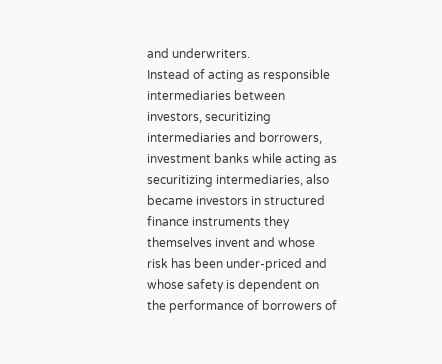and underwriters.
Instead of acting as responsible intermediaries between investors, securitizing intermediaries and borrowers, investment banks while acting as securitizing intermediaries, also became investors in structured finance instruments they themselves invent and whose risk has been under-priced and whose safety is dependent on the performance of borrowers of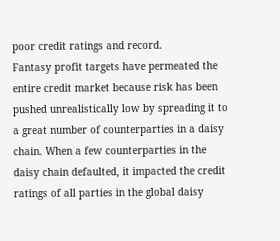poor credit ratings and record.
Fantasy profit targets have permeated the entire credit market because risk has been pushed unrealistically low by spreading it to a great number of counterparties in a daisy chain. When a few counterparties in the daisy chain defaulted, it impacted the credit ratings of all parties in the global daisy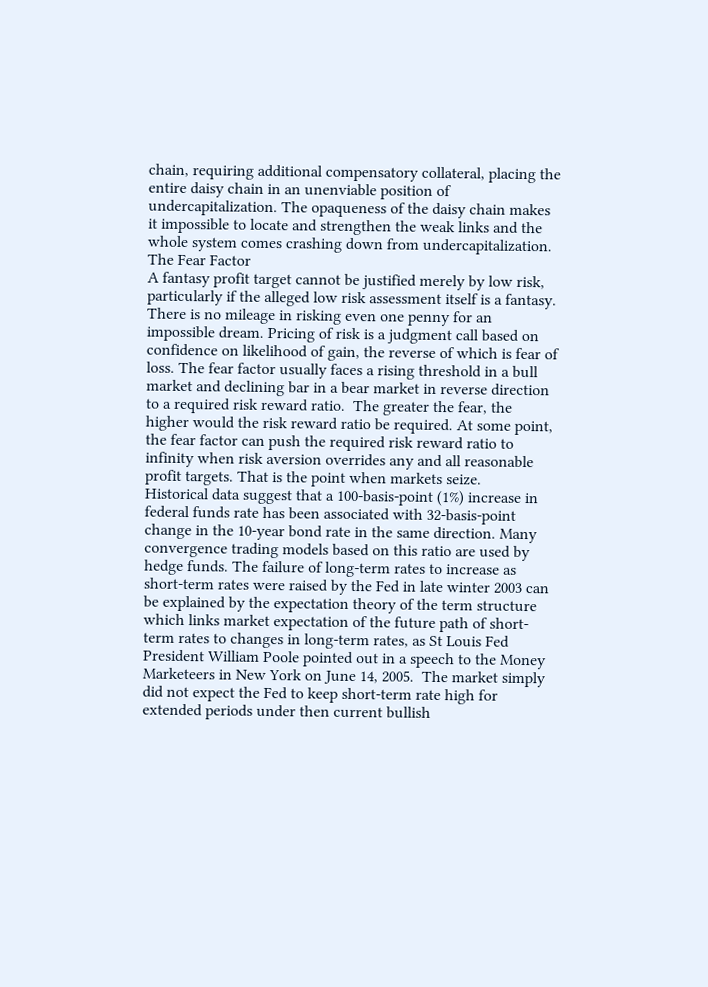chain, requiring additional compensatory collateral, placing the entire daisy chain in an unenviable position of undercapitalization. The opaqueness of the daisy chain makes it impossible to locate and strengthen the weak links and the whole system comes crashing down from undercapitalization.
The Fear Factor
A fantasy profit target cannot be justified merely by low risk, particularly if the alleged low risk assessment itself is a fantasy. There is no mileage in risking even one penny for an impossible dream. Pricing of risk is a judgment call based on confidence on likelihood of gain, the reverse of which is fear of loss. The fear factor usually faces a rising threshold in a bull market and declining bar in a bear market in reverse direction to a required risk reward ratio.  The greater the fear, the higher would the risk reward ratio be required. At some point, the fear factor can push the required risk reward ratio to infinity when risk aversion overrides any and all reasonable profit targets. That is the point when markets seize.
Historical data suggest that a 100-basis-point (1%) increase in federal funds rate has been associated with 32-basis-point change in the 10-year bond rate in the same direction. Many convergence trading models based on this ratio are used by hedge funds. The failure of long-term rates to increase as short-term rates were raised by the Fed in late winter 2003 can be explained by the expectation theory of the term structure which links market expectation of the future path of short-term rates to changes in long-term rates, as St Louis Fed President William Poole pointed out in a speech to the Money Marketeers in New York on June 14, 2005.  The market simply did not expect the Fed to keep short-term rate high for extended periods under then current bullish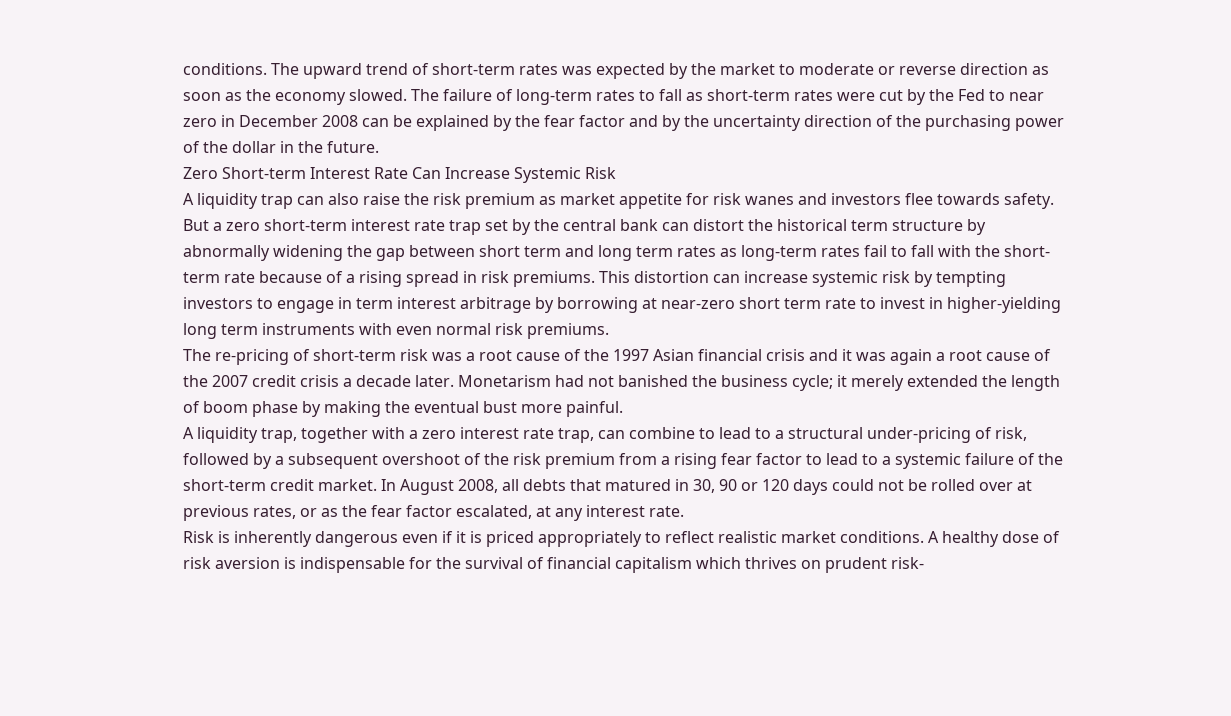conditions. The upward trend of short-term rates was expected by the market to moderate or reverse direction as soon as the economy slowed. The failure of long-term rates to fall as short-term rates were cut by the Fed to near zero in December 2008 can be explained by the fear factor and by the uncertainty direction of the purchasing power of the dollar in the future.
Zero Short-term Interest Rate Can Increase Systemic Risk
A liquidity trap can also raise the risk premium as market appetite for risk wanes and investors flee towards safety. But a zero short-term interest rate trap set by the central bank can distort the historical term structure by abnormally widening the gap between short term and long term rates as long-term rates fail to fall with the short-term rate because of a rising spread in risk premiums. This distortion can increase systemic risk by tempting investors to engage in term interest arbitrage by borrowing at near-zero short term rate to invest in higher-yielding long term instruments with even normal risk premiums.
The re-pricing of short-term risk was a root cause of the 1997 Asian financial crisis and it was again a root cause of the 2007 credit crisis a decade later. Monetarism had not banished the business cycle; it merely extended the length of boom phase by making the eventual bust more painful.
A liquidity trap, together with a zero interest rate trap, can combine to lead to a structural under-pricing of risk, followed by a subsequent overshoot of the risk premium from a rising fear factor to lead to a systemic failure of the short-term credit market. In August 2008, all debts that matured in 30, 90 or 120 days could not be rolled over at previous rates, or as the fear factor escalated, at any interest rate.
Risk is inherently dangerous even if it is priced appropriately to reflect realistic market conditions. A healthy dose of risk aversion is indispensable for the survival of financial capitalism which thrives on prudent risk-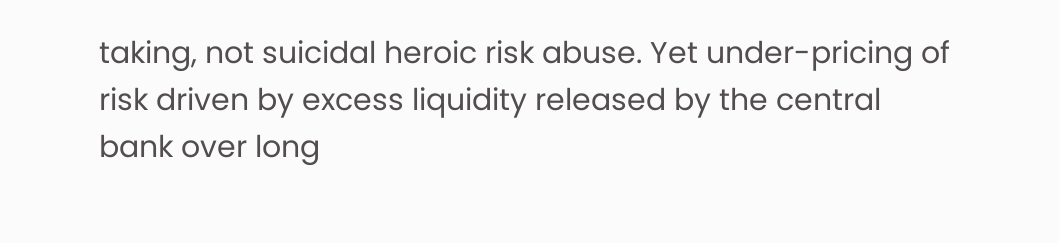taking, not suicidal heroic risk abuse. Yet under-pricing of risk driven by excess liquidity released by the central bank over long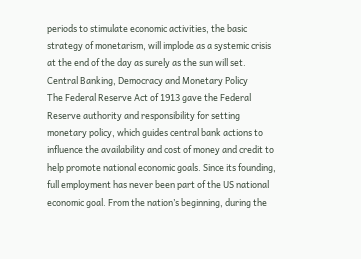periods to stimulate economic activities, the basic strategy of monetarism, will implode as a systemic crisis at the end of the day as surely as the sun will set.
Central Banking, Democracy and Monetary Policy
The Federal Reserve Act of 1913 gave the Federal Reserve authority and responsibility for setting monetary policy, which guides central bank actions to influence the availability and cost of money and credit to help promote national economic goals. Since its founding, full employment has never been part of the US national economic goal. From the nation’s beginning, during the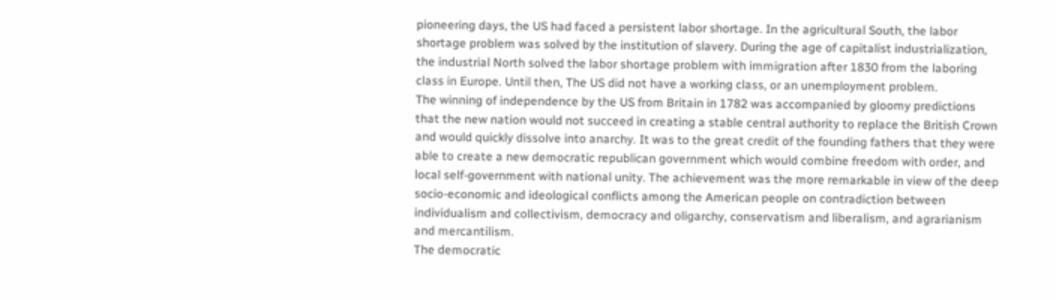pioneering days, the US had faced a persistent labor shortage. In the agricultural South, the labor shortage problem was solved by the institution of slavery. During the age of capitalist industrialization, the industrial North solved the labor shortage problem with immigration after 1830 from the laboring class in Europe. Until then, The US did not have a working class, or an unemployment problem.
The winning of independence by the US from Britain in 1782 was accompanied by gloomy predictions that the new nation would not succeed in creating a stable central authority to replace the British Crown and would quickly dissolve into anarchy. It was to the great credit of the founding fathers that they were able to create a new democratic republican government which would combine freedom with order, and local self-government with national unity. The achievement was the more remarkable in view of the deep socio-economic and ideological conflicts among the American people on contradiction between individualism and collectivism, democracy and oligarchy, conservatism and liberalism, and agrarianism and mercantilism.
The democratic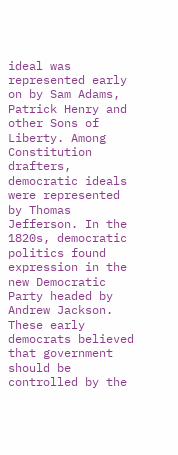ideal was represented early on by Sam Adams, Patrick Henry and other Sons of Liberty. Among Constitution drafters, democratic ideals were represented by Thomas Jefferson. In the 1820s, democratic politics found expression in the new Democratic Party headed by Andrew Jackson. These early democrats believed that government should be controlled by the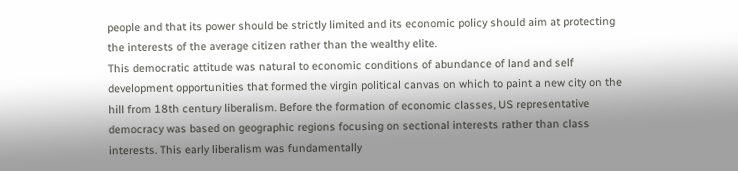people and that its power should be strictly limited and its economic policy should aim at protecting the interests of the average citizen rather than the wealthy elite.
This democratic attitude was natural to economic conditions of abundance of land and self development opportunities that formed the virgin political canvas on which to paint a new city on the hill from 18th century liberalism. Before the formation of economic classes, US representative democracy was based on geographic regions focusing on sectional interests rather than class interests. This early liberalism was fundamentally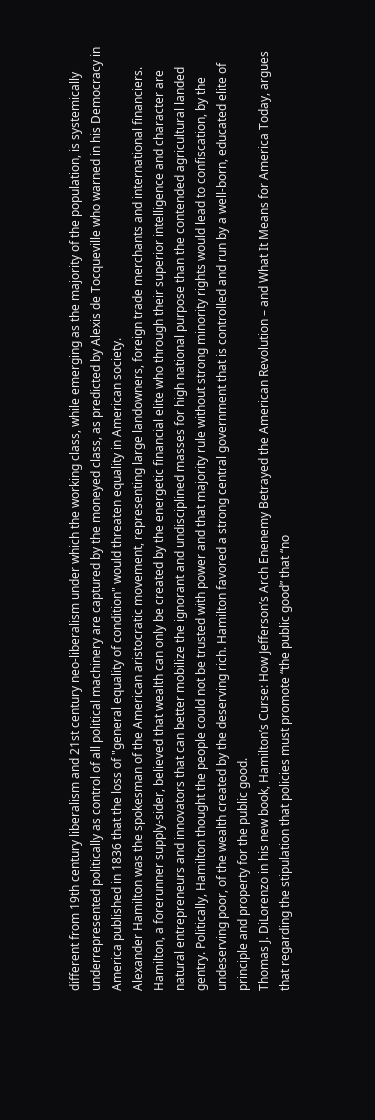different from 19th century liberalism and 21st century neo-liberalism under which the working class, while emerging as the majority of the population, is systemically underrepresented politically as control of all political machinery are captured by the moneyed class, as predicted by Alexis de Tocqueville who warned in his Democracy in America published in 1836 that the loss of "general equality of condition" would threaten equality in American society.
Alexander Hamilton was the spokesman of the American aristocratic movement, representing large landowners, foreign trade merchants and international financiers. Hamilton, a forerunner supply-sider, believed that wealth can only be created by the energetic financial elite who through their superior intelligence and character are natural entrepreneurs and innovators that can better mobilize the ignorant and undisciplined masses for high national purpose than the contended agricultural landed gentry. Politically, Hamilton thought the people could not be trusted with power and that majority rule without strong minority rights would lead to confiscation, by the undeserving poor, of the wealth created by the deserving rich. Hamilton favored a strong central government that is controlled and run by a well-born, educated elite of principle and property for the public good.
Thomas J. DiLorenzo in his new book, Hamilton’s Curse: How Jefferson’s Arch Enenemy Betrayed the American Revolution – and What It Means for America Today, argues that regarding the stipulation that policies must promote “the public good” that “no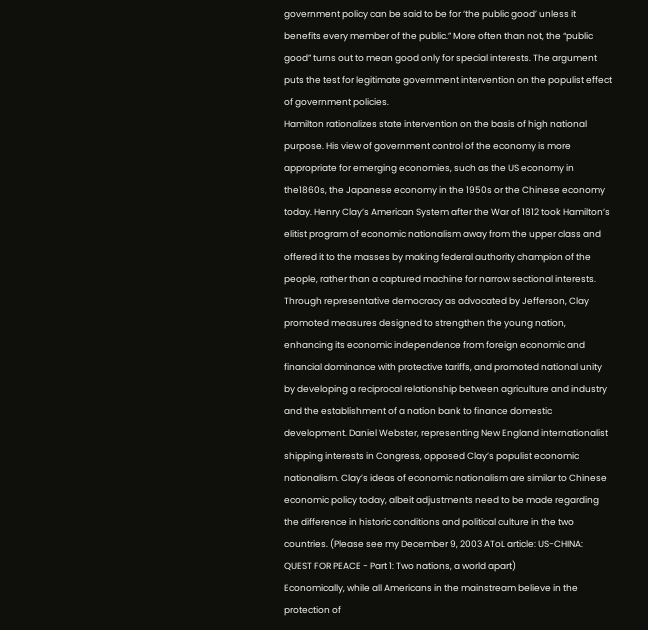government policy can be said to be for ‘the public good’ unless it benefits every member of the public.” More often than not, the “public good” turns out to mean good only for special interests. The argument puts the test for legitimate government intervention on the populist effect of government policies.
Hamilton rationalizes state intervention on the basis of high national purpose. His view of government control of the economy is more appropriate for emerging economies, such as the US economy in the1860s, the Japanese economy in the 1950s or the Chinese economy today. Henry Clay’s American System after the War of 1812 took Hamilton’s elitist program of economic nationalism away from the upper class and offered it to the masses by making federal authority champion of the people, rather than a captured machine for narrow sectional interests. Through representative democracy as advocated by Jefferson, Clay promoted measures designed to strengthen the young nation, enhancing its economic independence from foreign economic and financial dominance with protective tariffs, and promoted national unity by developing a reciprocal relationship between agriculture and industry and the establishment of a nation bank to finance domestic development. Daniel Webster, representing New England internationalist shipping interests in Congress, opposed Clay’s populist economic nationalism. Clay’s ideas of economic nationalism are similar to Chinese economic policy today, albeit adjustments need to be made regarding the difference in historic conditions and political culture in the two countries. (Please see my December 9, 2003 AToL article: US-CHINA: QUEST FOR PEACE - Part 1: Two nations, a world apart)
Economically, while all Americans in the mainstream believe in the protection of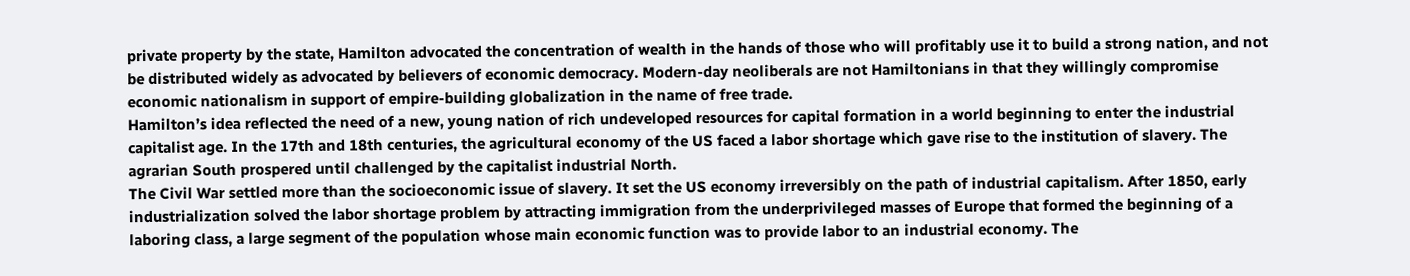private property by the state, Hamilton advocated the concentration of wealth in the hands of those who will profitably use it to build a strong nation, and not be distributed widely as advocated by believers of economic democracy. Modern-day neoliberals are not Hamiltonians in that they willingly compromise economic nationalism in support of empire-building globalization in the name of free trade.
Hamilton’s idea reflected the need of a new, young nation of rich undeveloped resources for capital formation in a world beginning to enter the industrial capitalist age. In the 17th and 18th centuries, the agricultural economy of the US faced a labor shortage which gave rise to the institution of slavery. The agrarian South prospered until challenged by the capitalist industrial North.
The Civil War settled more than the socioeconomic issue of slavery. It set the US economy irreversibly on the path of industrial capitalism. After 1850, early industrialization solved the labor shortage problem by attracting immigration from the underprivileged masses of Europe that formed the beginning of a laboring class, a large segment of the population whose main economic function was to provide labor to an industrial economy. The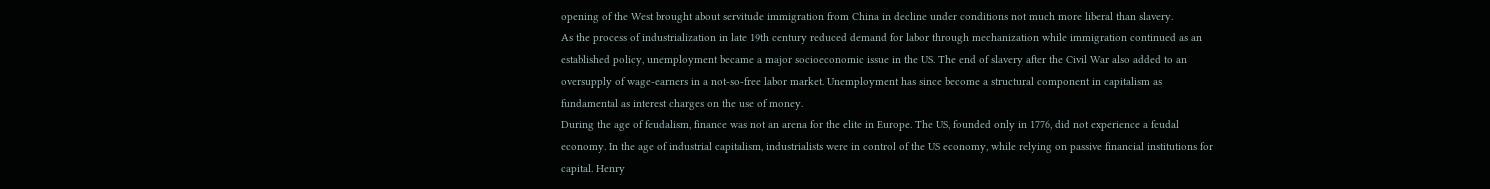opening of the West brought about servitude immigration from China in decline under conditions not much more liberal than slavery.
As the process of industrialization in late 19th century reduced demand for labor through mechanization while immigration continued as an established policy, unemployment became a major socioeconomic issue in the US. The end of slavery after the Civil War also added to an oversupply of wage-earners in a not-so-free labor market. Unemployment has since become a structural component in capitalism as fundamental as interest charges on the use of money.
During the age of feudalism, finance was not an arena for the elite in Europe. The US, founded only in 1776, did not experience a feudal economy. In the age of industrial capitalism, industrialists were in control of the US economy, while relying on passive financial institutions for capital. Henry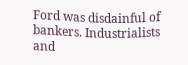Ford was disdainful of bankers. Industrialists and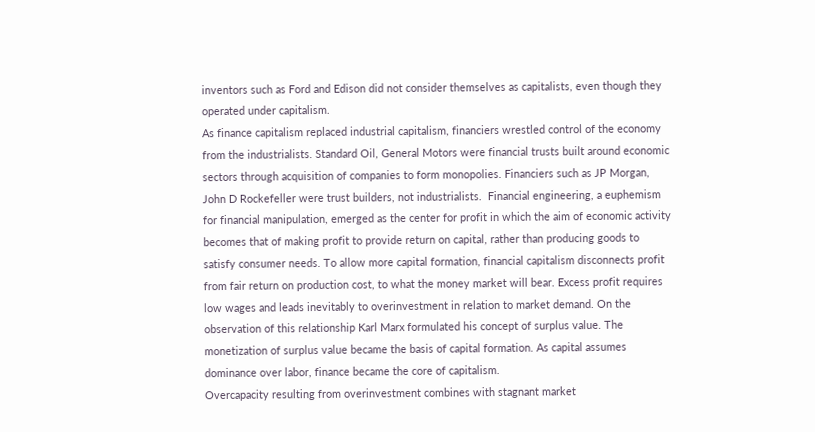inventors such as Ford and Edison did not consider themselves as capitalists, even though they operated under capitalism.
As finance capitalism replaced industrial capitalism, financiers wrestled control of the economy from the industrialists. Standard Oil, General Motors were financial trusts built around economic sectors through acquisition of companies to form monopolies. Financiers such as JP Morgan, John D Rockefeller were trust builders, not industrialists.  Financial engineering, a euphemism for financial manipulation, emerged as the center for profit in which the aim of economic activity becomes that of making profit to provide return on capital, rather than producing goods to satisfy consumer needs. To allow more capital formation, financial capitalism disconnects profit from fair return on production cost, to what the money market will bear. Excess profit requires low wages and leads inevitably to overinvestment in relation to market demand. On the observation of this relationship Karl Marx formulated his concept of surplus value. The monetization of surplus value became the basis of capital formation. As capital assumes dominance over labor, finance became the core of capitalism.
Overcapacity resulting from overinvestment combines with stagnant market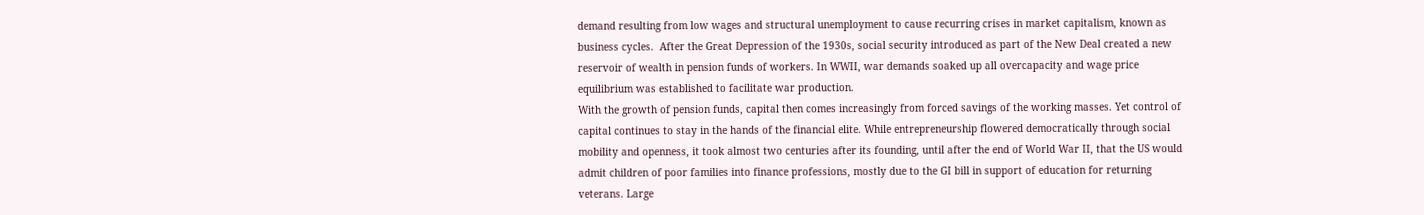demand resulting from low wages and structural unemployment to cause recurring crises in market capitalism, known as business cycles.  After the Great Depression of the 1930s, social security introduced as part of the New Deal created a new reservoir of wealth in pension funds of workers. In WWII, war demands soaked up all overcapacity and wage price equilibrium was established to facilitate war production.
With the growth of pension funds, capital then comes increasingly from forced savings of the working masses. Yet control of capital continues to stay in the hands of the financial elite. While entrepreneurship flowered democratically through social mobility and openness, it took almost two centuries after its founding, until after the end of World War II, that the US would admit children of poor families into finance professions, mostly due to the GI bill in support of education for returning veterans. Large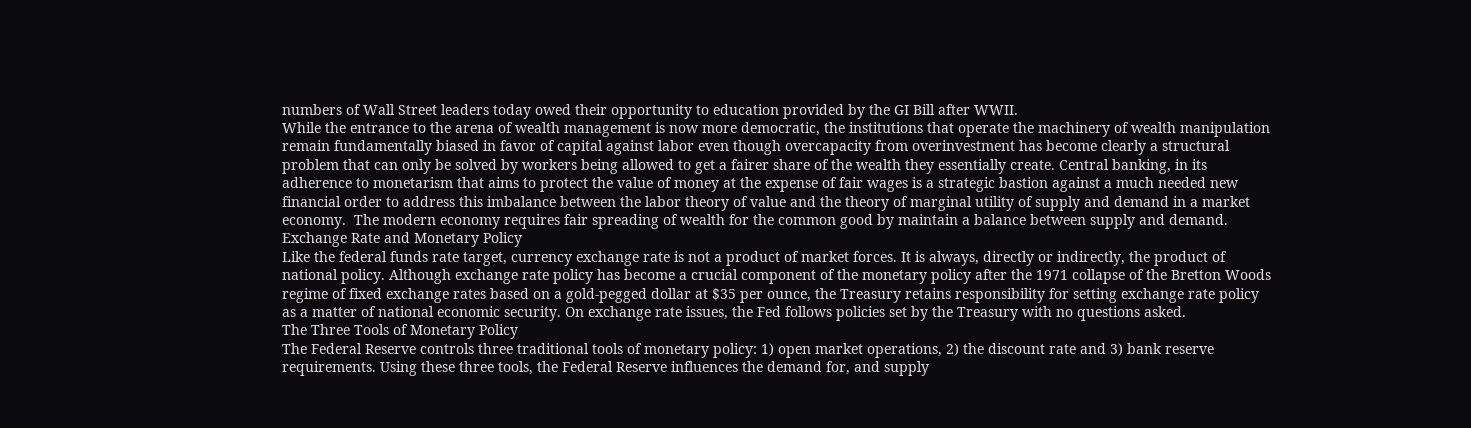numbers of Wall Street leaders today owed their opportunity to education provided by the GI Bill after WWII.
While the entrance to the arena of wealth management is now more democratic, the institutions that operate the machinery of wealth manipulation remain fundamentally biased in favor of capital against labor even though overcapacity from overinvestment has become clearly a structural problem that can only be solved by workers being allowed to get a fairer share of the wealth they essentially create. Central banking, in its adherence to monetarism that aims to protect the value of money at the expense of fair wages is a strategic bastion against a much needed new financial order to address this imbalance between the labor theory of value and the theory of marginal utility of supply and demand in a market economy.  The modern economy requires fair spreading of wealth for the common good by maintain a balance between supply and demand.
Exchange Rate and Monetary Policy
Like the federal funds rate target, currency exchange rate is not a product of market forces. It is always, directly or indirectly, the product of national policy. Although exchange rate policy has become a crucial component of the monetary policy after the 1971 collapse of the Bretton Woods regime of fixed exchange rates based on a gold-pegged dollar at $35 per ounce, the Treasury retains responsibility for setting exchange rate policy as a matter of national economic security. On exchange rate issues, the Fed follows policies set by the Treasury with no questions asked.
The Three Tools of Monetary Policy
The Federal Reserve controls three traditional tools of monetary policy: 1) open market operations, 2) the discount rate and 3) bank reserve requirements. Using these three tools, the Federal Reserve influences the demand for, and supply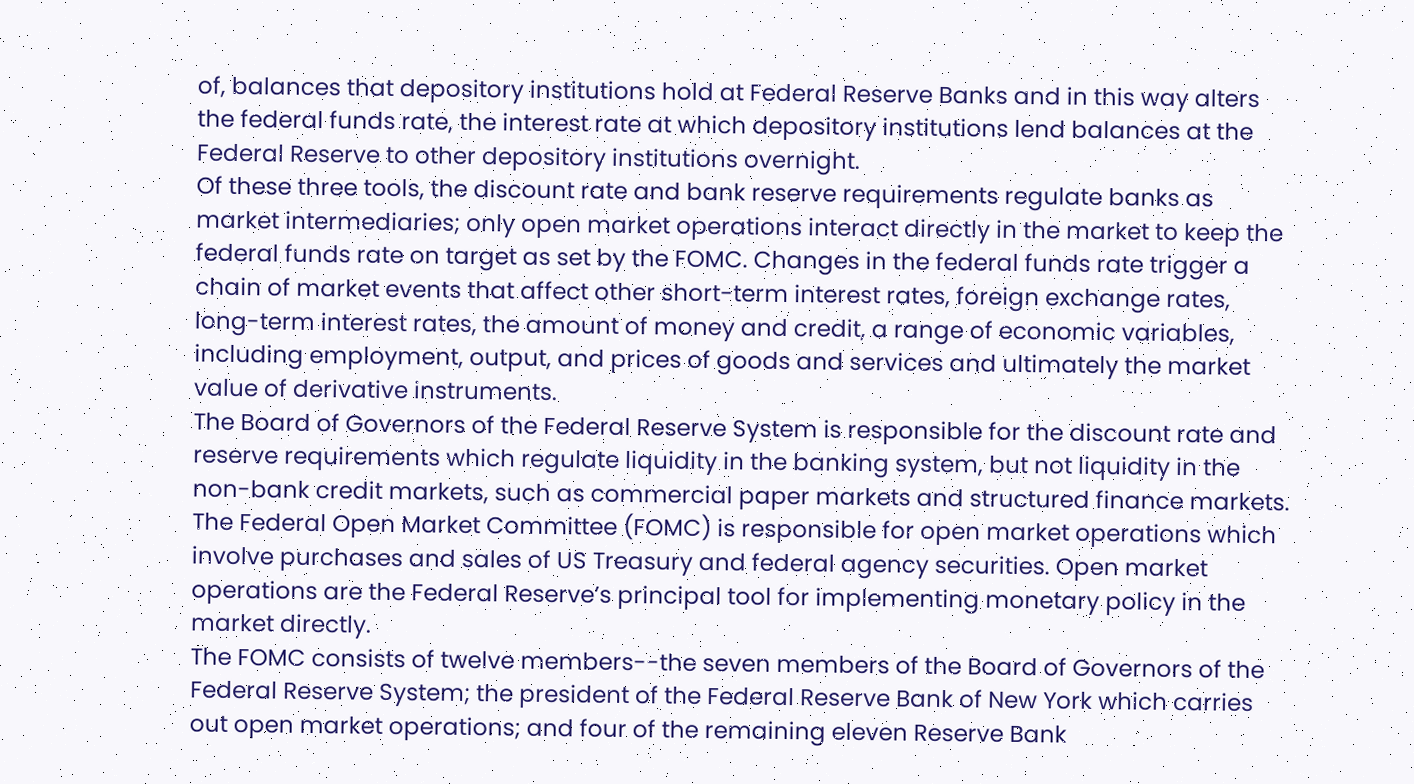of, balances that depository institutions hold at Federal Reserve Banks and in this way alters the federal funds rate, the interest rate at which depository institutions lend balances at the Federal Reserve to other depository institutions overnight.
Of these three tools, the discount rate and bank reserve requirements regulate banks as market intermediaries; only open market operations interact directly in the market to keep the federal funds rate on target as set by the FOMC. Changes in the federal funds rate trigger a chain of market events that affect other short-term interest rates, foreign exchange rates, long-term interest rates, the amount of money and credit, a range of economic variables, including employment, output, and prices of goods and services and ultimately the market value of derivative instruments.
The Board of Governors of the Federal Reserve System is responsible for the discount rate and reserve requirements which regulate liquidity in the banking system, but not liquidity in the non-bank credit markets, such as commercial paper markets and structured finance markets. The Federal Open Market Committee (FOMC) is responsible for open market operations which involve purchases and sales of US Treasury and federal agency securities. Open market operations are the Federal Reserve’s principal tool for implementing monetary policy in the market directly.
The FOMC consists of twelve members--the seven members of the Board of Governors of the Federal Reserve System; the president of the Federal Reserve Bank of New York which carries out open market operations; and four of the remaining eleven Reserve Bank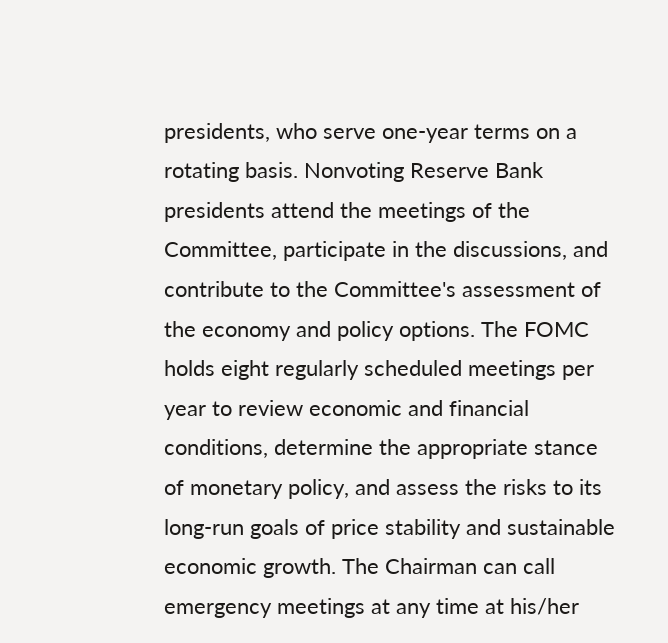presidents, who serve one-year terms on a rotating basis. Nonvoting Reserve Bank presidents attend the meetings of the Committee, participate in the discussions, and contribute to the Committee's assessment of the economy and policy options. The FOMC holds eight regularly scheduled meetings per year to review economic and financial conditions, determine the appropriate stance of monetary policy, and assess the risks to its long-run goals of price stability and sustainable economic growth. The Chairman can call emergency meetings at any time at his/her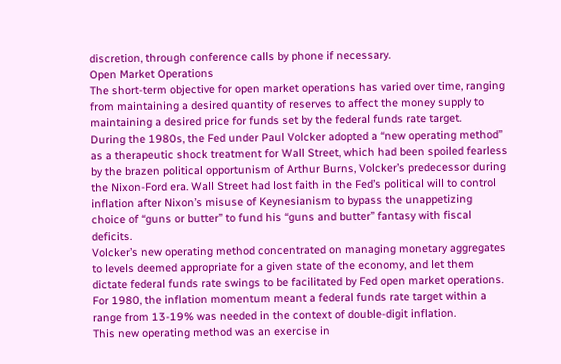discretion, through conference calls by phone if necessary.
Open Market Operations
The short-term objective for open market operations has varied over time, ranging from maintaining a desired quantity of reserves to affect the money supply to maintaining a desired price for funds set by the federal funds rate target.
During the 1980s, the Fed under Paul Volcker adopted a “new operating method” as a therapeutic shock treatment for Wall Street, which had been spoiled fearless by the brazen political opportunism of Arthur Burns, Volcker’s predecessor during the Nixon-Ford era. Wall Street had lost faith in the Fed’s political will to control inflation after Nixon’s misuse of Keynesianism to bypass the unappetizing choice of “guns or butter” to fund his “guns and butter” fantasy with fiscal deficits.
Volcker’s new operating method concentrated on managing monetary aggregates to levels deemed appropriate for a given state of the economy, and let them dictate federal funds rate swings to be facilitated by Fed open market operations. For 1980, the inflation momentum meant a federal funds rate target within a range from 13-19% was needed in the context of double-digit inflation.
This new operating method was an exercise in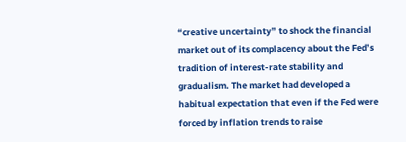“creative uncertainty” to shock the financial market out of its complacency about the Fed’s tradition of interest-rate stability and gradualism. The market had developed a habitual expectation that even if the Fed were forced by inflation trends to raise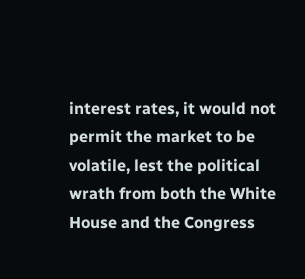interest rates, it would not permit the market to be volatile, lest the political wrath from both the White House and the Congress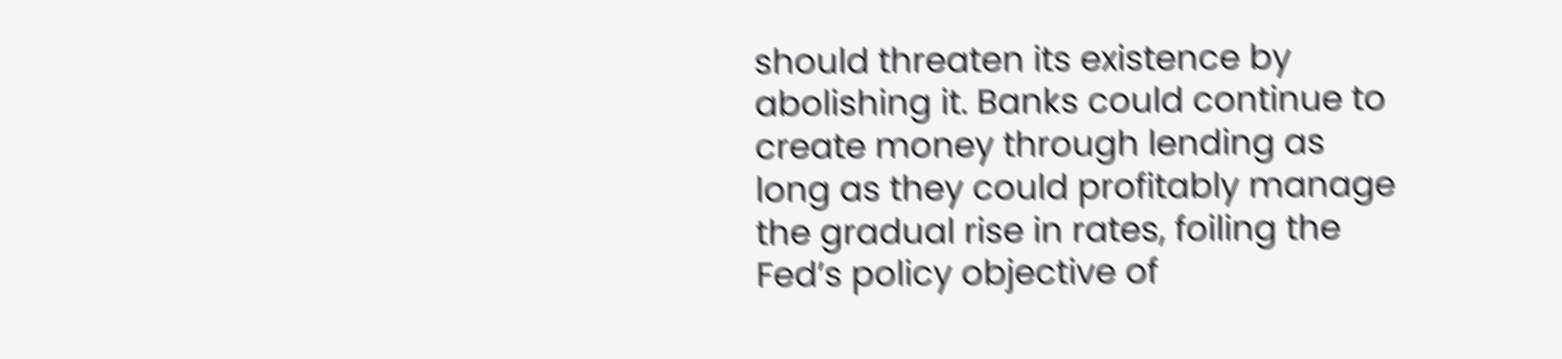should threaten its existence by abolishing it. Banks could continue to create money through lending as long as they could profitably manage the gradual rise in rates, foiling the Fed’s policy objective of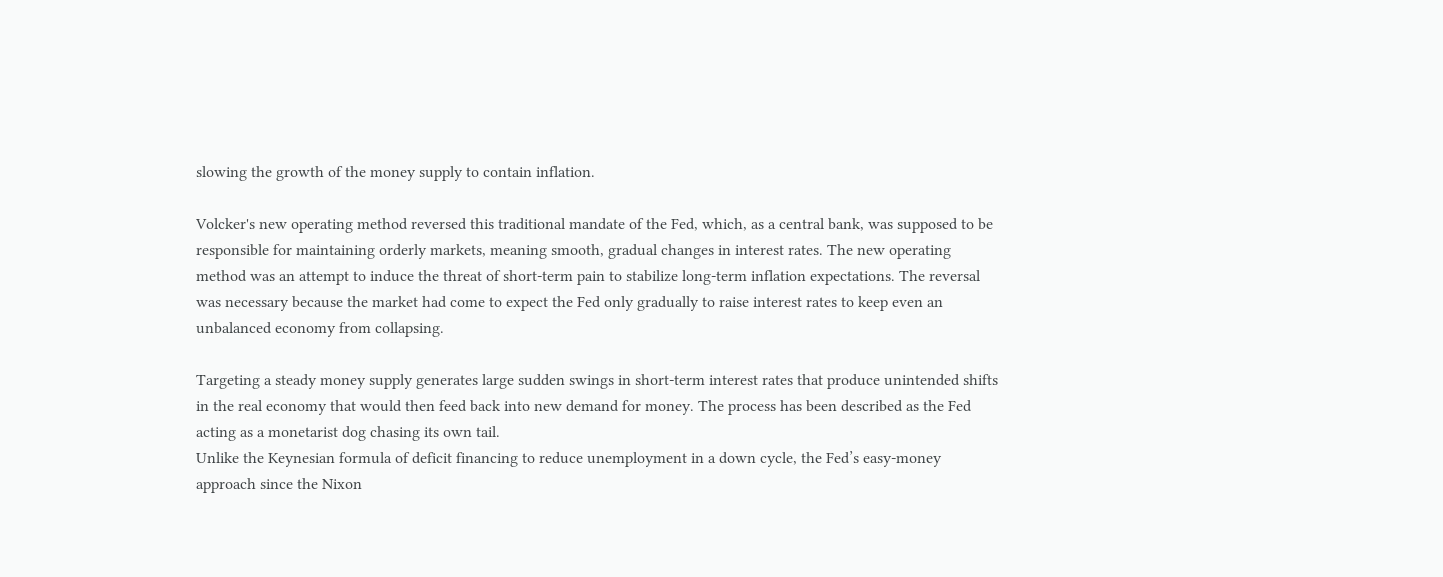slowing the growth of the money supply to contain inflation.

Volcker's new operating method reversed this traditional mandate of the Fed, which, as a central bank, was supposed to be responsible for maintaining orderly markets, meaning smooth, gradual changes in interest rates. The new operating method was an attempt to induce the threat of short-term pain to stabilize long-term inflation expectations. The reversal was necessary because the market had come to expect the Fed only gradually to raise interest rates to keep even an unbalanced economy from collapsing.

Targeting a steady money supply generates large sudden swings in short-term interest rates that produce unintended shifts in the real economy that would then feed back into new demand for money. The process has been described as the Fed acting as a monetarist dog chasing its own tail.
Unlike the Keynesian formula of deficit financing to reduce unemployment in a down cycle, the Fed’s easy-money approach since the Nixon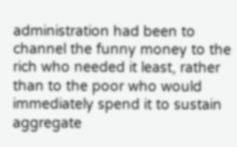administration had been to channel the funny money to the rich who needed it least, rather than to the poor who would immediately spend it to sustain aggregate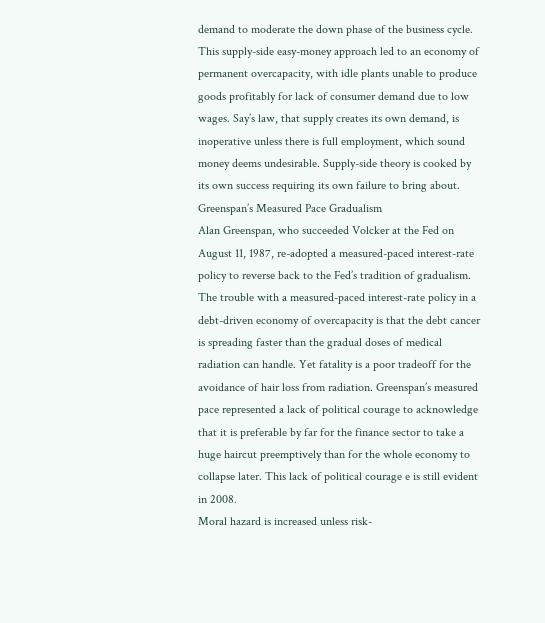demand to moderate the down phase of the business cycle. This supply-side easy-money approach led to an economy of permanent overcapacity, with idle plants unable to produce goods profitably for lack of consumer demand due to low wages. Say’s law, that supply creates its own demand, is inoperative unless there is full employment, which sound money deems undesirable. Supply-side theory is cooked by its own success requiring its own failure to bring about.
Greenspan’s Measured Pace Gradualism
Alan Greenspan, who succeeded Volcker at the Fed on August 11, 1987, re-adopted a measured-paced interest-rate policy to reverse back to the Fed’s tradition of gradualism. The trouble with a measured-paced interest-rate policy in a debt-driven economy of overcapacity is that the debt cancer is spreading faster than the gradual doses of medical radiation can handle. Yet fatality is a poor tradeoff for the avoidance of hair loss from radiation. Greenspan’s measured pace represented a lack of political courage to acknowledge that it is preferable by far for the finance sector to take a huge haircut preemptively than for the whole economy to collapse later. This lack of political courage e is still evident in 2008.
Moral hazard is increased unless risk-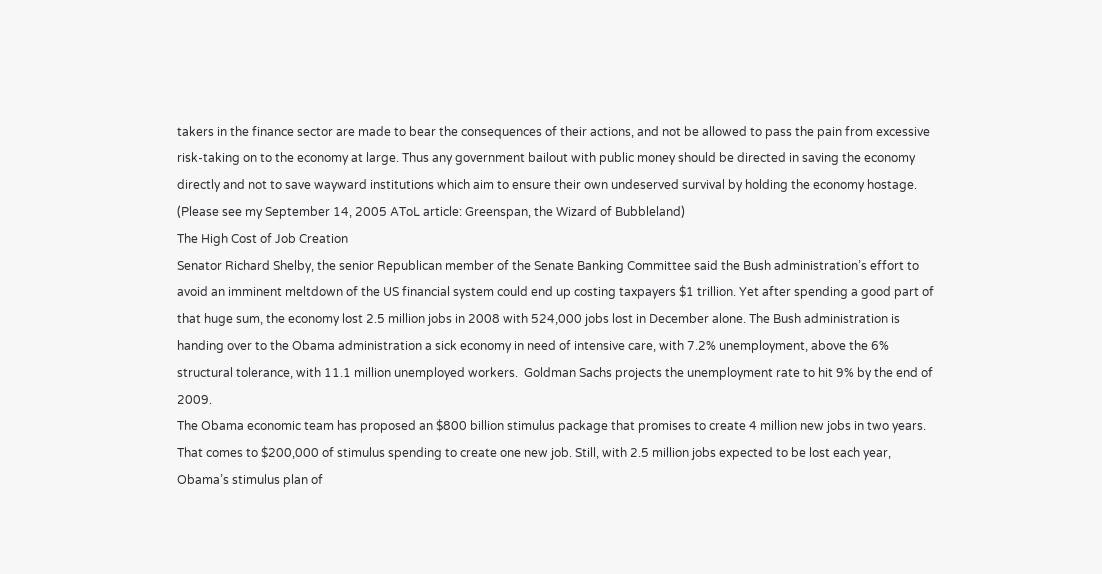takers in the finance sector are made to bear the consequences of their actions, and not be allowed to pass the pain from excessive risk-taking on to the economy at large. Thus any government bailout with public money should be directed in saving the economy directly and not to save wayward institutions which aim to ensure their own undeserved survival by holding the economy hostage.  (Please see my September 14, 2005 AToL article: Greenspan, the Wizard of Bubbleland)
The High Cost of Job Creation
Senator Richard Shelby, the senior Republican member of the Senate Banking Committee said the Bush administration’s effort to avoid an imminent meltdown of the US financial system could end up costing taxpayers $1 trillion. Yet after spending a good part of that huge sum, the economy lost 2.5 million jobs in 2008 with 524,000 jobs lost in December alone. The Bush administration is handing over to the Obama administration a sick economy in need of intensive care, with 7.2% unemployment, above the 6% structural tolerance, with 11.1 million unemployed workers.  Goldman Sachs projects the unemployment rate to hit 9% by the end of 2009.
The Obama economic team has proposed an $800 billion stimulus package that promises to create 4 million new jobs in two years. That comes to $200,000 of stimulus spending to create one new job. Still, with 2.5 million jobs expected to be lost each year, Obama’s stimulus plan of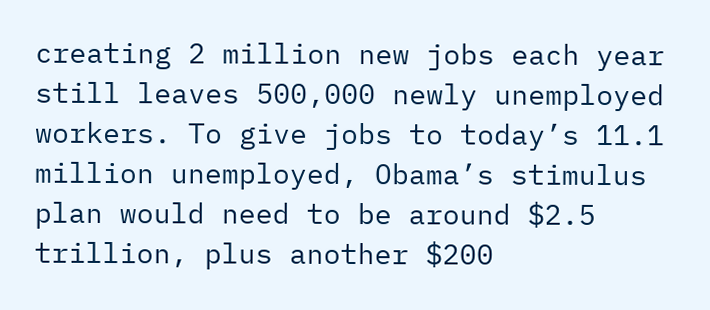creating 2 million new jobs each year still leaves 500,000 newly unemployed workers. To give jobs to today’s 11.1 million unemployed, Obama’s stimulus plan would need to be around $2.5 trillion, plus another $200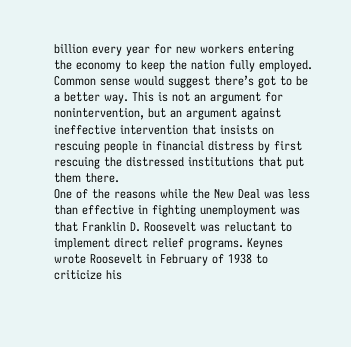billion every year for new workers entering the economy to keep the nation fully employed. Common sense would suggest there’s got to be a better way. This is not an argument for nonintervention, but an argument against ineffective intervention that insists on rescuing people in financial distress by first rescuing the distressed institutions that put them there.
One of the reasons while the New Deal was less than effective in fighting unemployment was that Franklin D. Roosevelt was reluctant to implement direct relief programs. Keynes wrote Roosevelt in February of 1938 to criticize his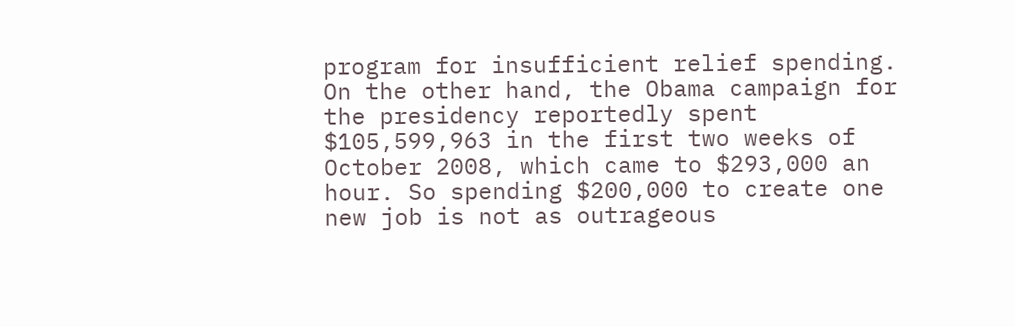program for insufficient relief spending.
On the other hand, the Obama campaign for the presidency reportedly spent $105,599,963 in the first two weeks of October 2008, which came to $293,000 an hour. So spending $200,000 to create one new job is not as outrageous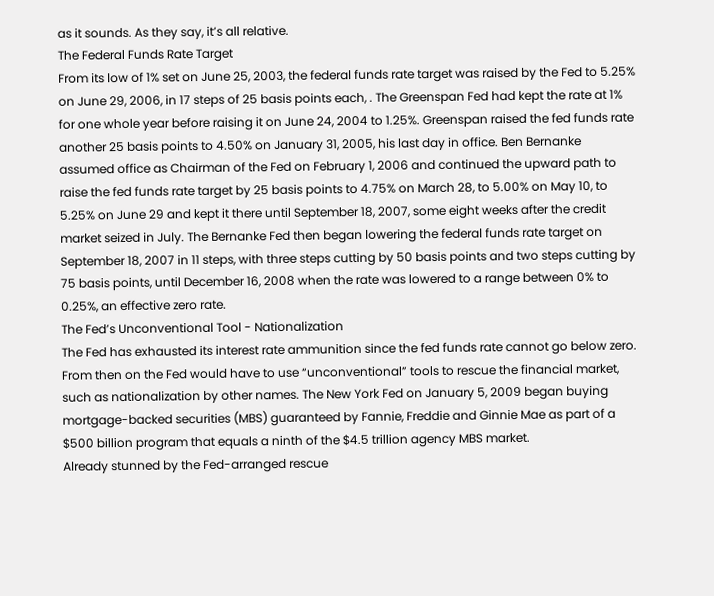as it sounds. As they say, it’s all relative.
The Federal Funds Rate Target
From its low of 1% set on June 25, 2003, the federal funds rate target was raised by the Fed to 5.25% on June 29, 2006, in 17 steps of 25 basis points each, . The Greenspan Fed had kept the rate at 1% for one whole year before raising it on June 24, 2004 to 1.25%. Greenspan raised the fed funds rate another 25 basis points to 4.50% on January 31, 2005, his last day in office. Ben Bernanke assumed office as Chairman of the Fed on February 1, 2006 and continued the upward path to raise the fed funds rate target by 25 basis points to 4.75% on March 28, to 5.00% on May 10, to 5.25% on June 29 and kept it there until September 18, 2007, some eight weeks after the credit market seized in July. The Bernanke Fed then began lowering the federal funds rate target on September 18, 2007 in 11 steps, with three steps cutting by 50 basis points and two steps cutting by 75 basis points, until December 16, 2008 when the rate was lowered to a range between 0% to 0.25%, an effective zero rate.
The Fed’s Unconventional Tool - Nationalization
The Fed has exhausted its interest rate ammunition since the fed funds rate cannot go below zero. From then on the Fed would have to use “unconventional” tools to rescue the financial market, such as nationalization by other names. The New York Fed on January 5, 2009 began buying mortgage-backed securities (MBS) guaranteed by Fannie, Freddie and Ginnie Mae as part of a $500 billion program that equals a ninth of the $4.5 trillion agency MBS market.
Already stunned by the Fed-arranged rescue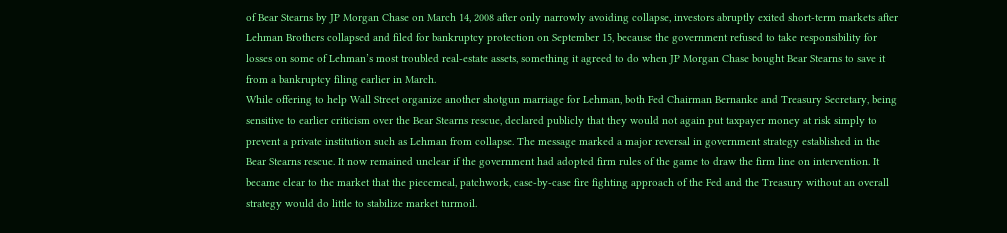of Bear Stearns by JP Morgan Chase on March 14, 2008 after only narrowly avoiding collapse, investors abruptly exited short-term markets after Lehman Brothers collapsed and filed for bankruptcy protection on September 15, because the government refused to take responsibility for losses on some of Lehman’s most troubled real-estate assets, something it agreed to do when JP Morgan Chase bought Bear Stearns to save it from a bankruptcy filing earlier in March.
While offering to help Wall Street organize another shotgun marriage for Lehman, both Fed Chairman Bernanke and Treasury Secretary, being sensitive to earlier criticism over the Bear Stearns rescue, declared publicly that they would not again put taxpayer money at risk simply to prevent a private institution such as Lehman from collapse. The message marked a major reversal in government strategy established in the Bear Stearns rescue. It now remained unclear if the government had adopted firm rules of the game to draw the firm line on intervention. It became clear to the market that the piecemeal, patchwork, case-by-case fire fighting approach of the Fed and the Treasury without an overall strategy would do little to stabilize market turmoil.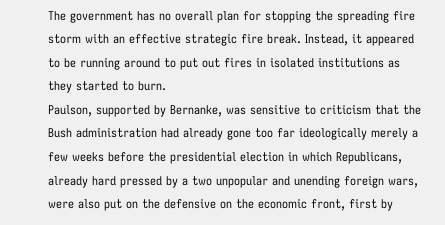The government has no overall plan for stopping the spreading fire storm with an effective strategic fire break. Instead, it appeared to be running around to put out fires in isolated institutions as they started to burn.
Paulson, supported by Bernanke, was sensitive to criticism that the Bush administration had already gone too far ideologically merely a few weeks before the presidential election in which Republicans, already hard pressed by a two unpopular and unending foreign wars, were also put on the defensive on the economic front, first by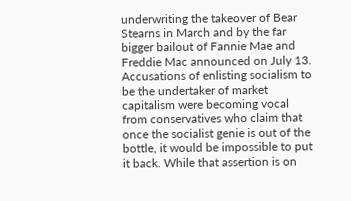underwriting the takeover of Bear Stearns in March and by the far bigger bailout of Fannie Mae and Freddie Mac announced on July 13. Accusations of enlisting socialism to be the undertaker of market capitalism were becoming vocal from conservatives who claim that once the socialist genie is out of the bottle, it would be impossible to put it back. While that assertion is on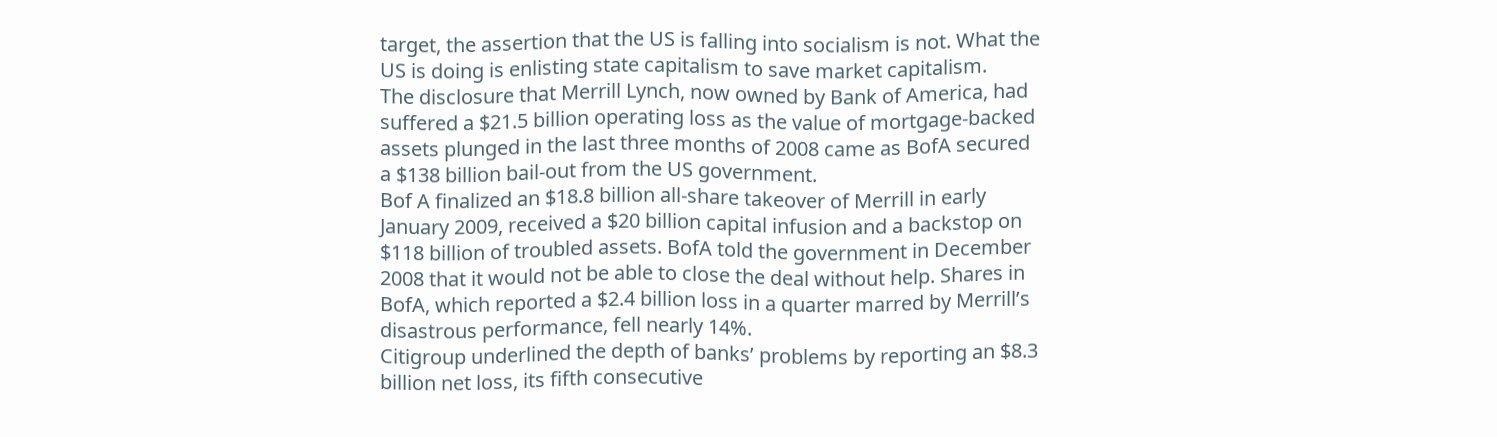target, the assertion that the US is falling into socialism is not. What the US is doing is enlisting state capitalism to save market capitalism.
The disclosure that Merrill Lynch, now owned by Bank of America, had suffered a $21.5 billion operating loss as the value of mortgage-backed assets plunged in the last three months of 2008 came as BofA secured a $138 billion bail-out from the US government.
Bof A finalized an $18.8 billion all-share takeover of Merrill in early January 2009, received a $20 billion capital infusion and a backstop on $118 billion of troubled assets. BofA told the government in December 2008 that it would not be able to close the deal without help. Shares in BofA, which reported a $2.4 billion loss in a quarter marred by Merrill’s disastrous performance, fell nearly 14%.
Citigroup underlined the depth of banks’ problems by reporting an $8.3 billion net loss, its fifth consecutive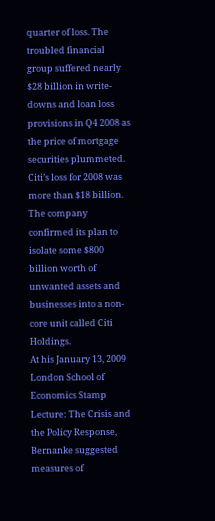quarter of loss. The troubled financial group suffered nearly $28 billion in write-downs and loan loss provisions in Q4 2008 as the price of mortgage securities plummeted.  Citi’s loss for 2008 was more than $18 billion. The company confirmed its plan to isolate some $800 billion worth of unwanted assets and businesses into a non-core unit called Citi Holdings.
At his January 13, 2009 London School of Economics Stamp Lecture: The Crisis and the Policy Response, Bernanke suggested measures of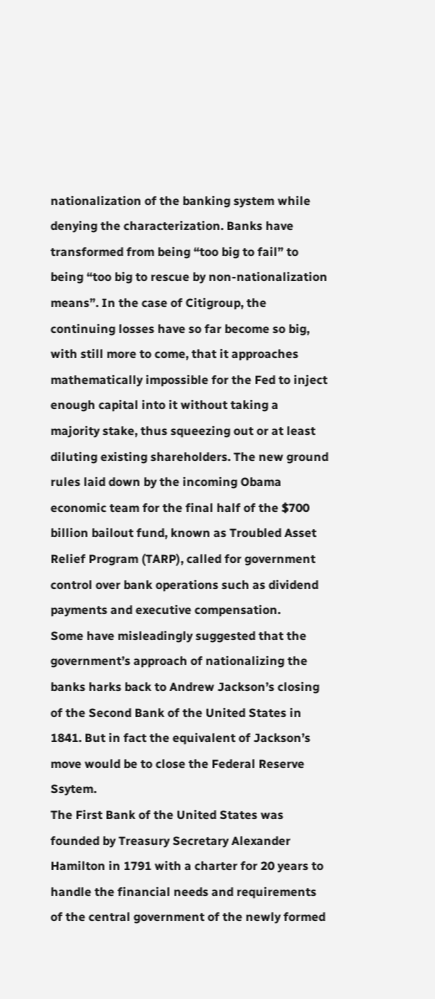nationalization of the banking system while denying the characterization. Banks have transformed from being “too big to fail” to being “too big to rescue by non-nationalization means”. In the case of Citigroup, the continuing losses have so far become so big, with still more to come, that it approaches mathematically impossible for the Fed to inject enough capital into it without taking a majority stake, thus squeezing out or at least diluting existing shareholders. The new ground rules laid down by the incoming Obama economic team for the final half of the $700 billion bailout fund, known as Troubled Asset Relief Program (TARP), called for government control over bank operations such as dividend payments and executive compensation.
Some have misleadingly suggested that the government’s approach of nationalizing the banks harks back to Andrew Jackson’s closing of the Second Bank of the United States in 1841. But in fact the equivalent of Jackson’s move would be to close the Federal Reserve Ssytem.
The First Bank of the United States was founded by Treasury Secretary Alexander Hamilton in 1791 with a charter for 20 years to handle the financial needs and requirements of the central government of the newly formed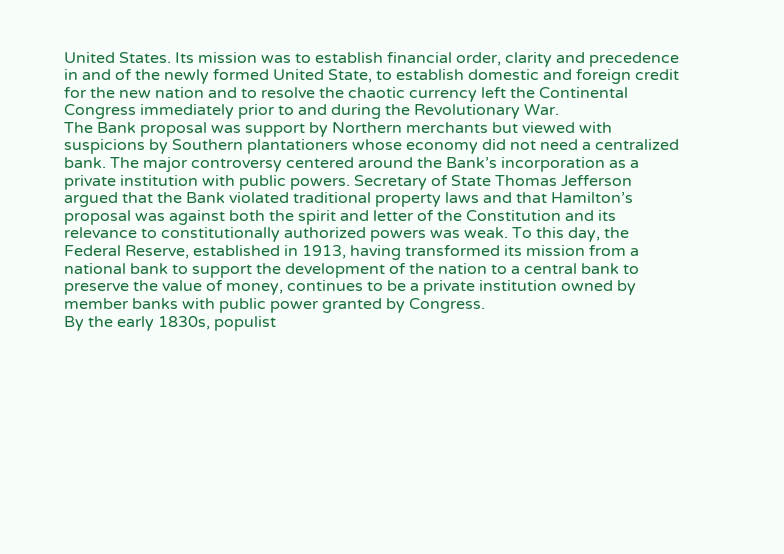United States. Its mission was to establish financial order, clarity and precedence in and of the newly formed United State, to establish domestic and foreign credit for the new nation and to resolve the chaotic currency left the Continental Congress immediately prior to and during the Revolutionary War.
The Bank proposal was support by Northern merchants but viewed with suspicions by Southern plantationers whose economy did not need a centralized bank. The major controversy centered around the Bank’s incorporation as a private institution with public powers. Secretary of State Thomas Jefferson argued that the Bank violated traditional property laws and that Hamilton’s proposal was against both the spirit and letter of the Constitution and its relevance to constitutionally authorized powers was weak. To this day, the Federal Reserve, established in 1913, having transformed its mission from a national bank to support the development of the nation to a central bank to preserve the value of money, continues to be a private institution owned by member banks with public power granted by Congress.
By the early 1830s, populist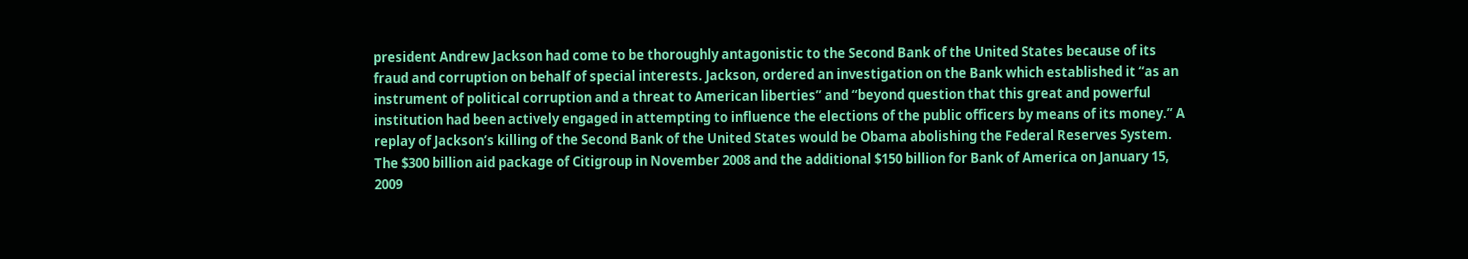president Andrew Jackson had come to be thoroughly antagonistic to the Second Bank of the United States because of its fraud and corruption on behalf of special interests. Jackson, ordered an investigation on the Bank which established it “as an instrument of political corruption and a threat to American liberties” and “beyond question that this great and powerful institution had been actively engaged in attempting to influence the elections of the public officers by means of its money.” A replay of Jackson’s killing of the Second Bank of the United States would be Obama abolishing the Federal Reserves System.
The $300 billion aid package of Citigroup in November 2008 and the additional $150 billion for Bank of America on January 15, 2009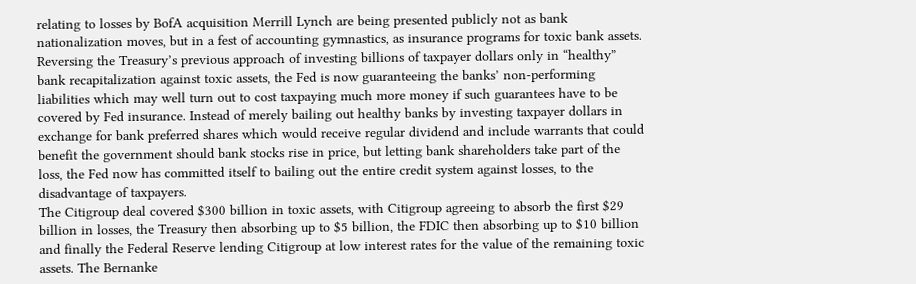relating to losses by BofA acquisition Merrill Lynch are being presented publicly not as bank nationalization moves, but in a fest of accounting gymnastics, as insurance programs for toxic bank assets.
Reversing the Treasury’s previous approach of investing billions of taxpayer dollars only in “healthy” bank recapitalization against toxic assets, the Fed is now guaranteeing the banks’ non-performing liabilities which may well turn out to cost taxpaying much more money if such guarantees have to be covered by Fed insurance. Instead of merely bailing out healthy banks by investing taxpayer dollars in exchange for bank preferred shares which would receive regular dividend and include warrants that could benefit the government should bank stocks rise in price, but letting bank shareholders take part of the loss, the Fed now has committed itself to bailing out the entire credit system against losses, to the disadvantage of taxpayers.
The Citigroup deal covered $300 billion in toxic assets, with Citigroup agreeing to absorb the first $29 billion in losses, the Treasury then absorbing up to $5 billion, the FDIC then absorbing up to $10 billion and finally the Federal Reserve lending Citigroup at low interest rates for the value of the remaining toxic assets. The Bernanke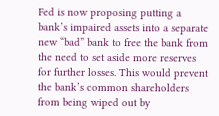Fed is now proposing putting a bank’s impaired assets into a separate new “bad” bank to free the bank from the need to set aside more reserves for further losses. This would prevent the bank’s common shareholders from being wiped out by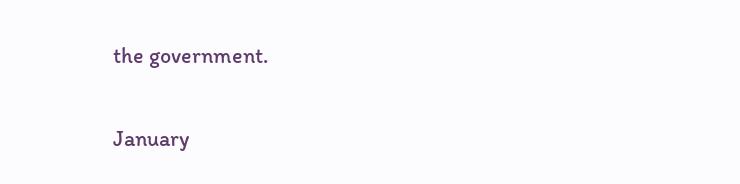the government.

January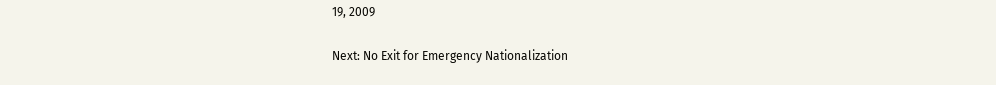19, 2009

Next: No Exit for Emergency Nationalization